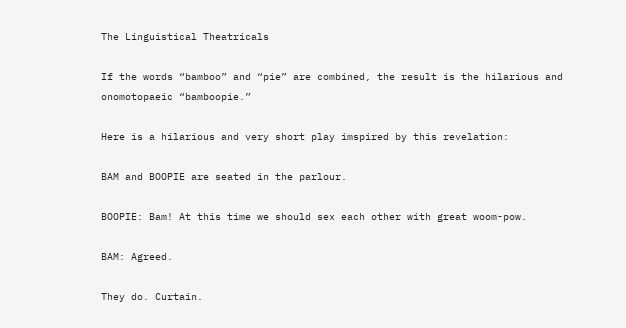The Linguistical Theatricals

If the words “bamboo” and “pie” are combined, the result is the hilarious and onomotopaeic “bamboopie.”

Here is a hilarious and very short play imspired by this revelation:

BAM and BOOPIE are seated in the parlour.

BOOPIE: Bam! At this time we should sex each other with great woom-pow.

BAM: Agreed.

They do. Curtain.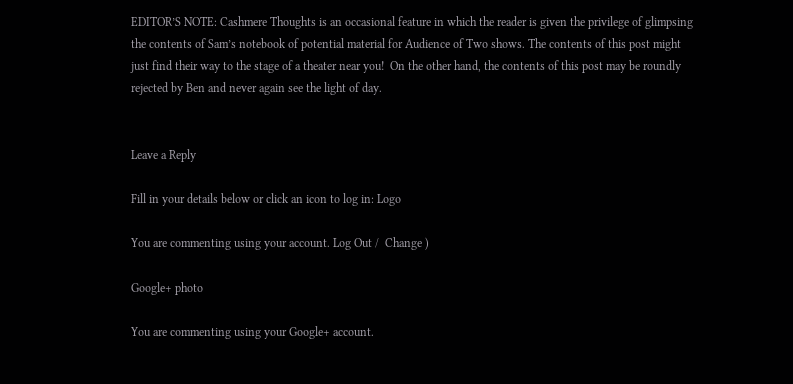EDITOR’S NOTE: Cashmere Thoughts is an occasional feature in which the reader is given the privilege of glimpsing the contents of Sam’s notebook of potential material for Audience of Two shows. The contents of this post might just find their way to the stage of a theater near you!  On the other hand, the contents of this post may be roundly rejected by Ben and never again see the light of day.


Leave a Reply

Fill in your details below or click an icon to log in: Logo

You are commenting using your account. Log Out /  Change )

Google+ photo

You are commenting using your Google+ account.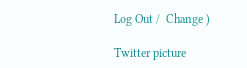Log Out /  Change )

Twitter picture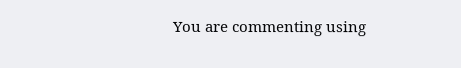You are commenting using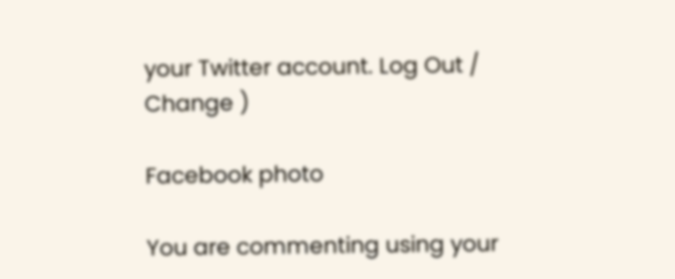your Twitter account. Log Out /  Change )

Facebook photo

You are commenting using your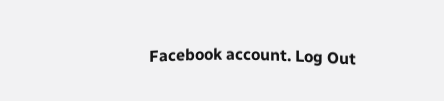Facebook account. Log Out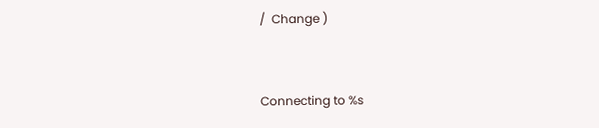/  Change )


Connecting to %s